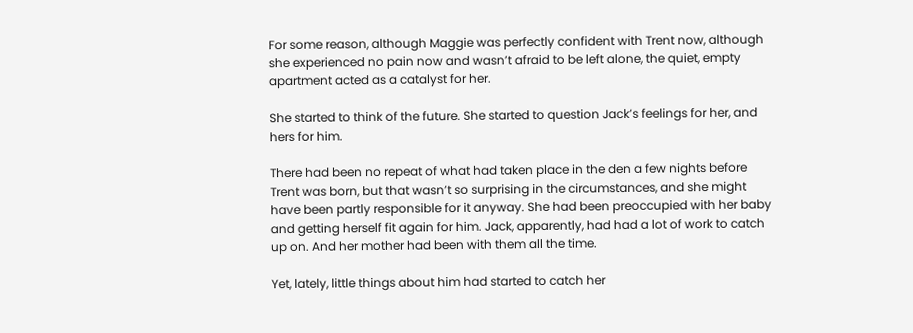For some reason, although Maggie was perfectly confident with Trent now, although she experienced no pain now and wasn’t afraid to be left alone, the quiet, empty apartment acted as a catalyst for her.

She started to think of the future. She started to question Jack’s feelings for her, and hers for him.

There had been no repeat of what had taken place in the den a few nights before Trent was born, but that wasn’t so surprising in the circumstances, and she might have been partly responsible for it anyway. She had been preoccupied with her baby and getting herself fit again for him. Jack, apparently, had had a lot of work to catch up on. And her mother had been with them all the time.

Yet, lately, little things about him had started to catch her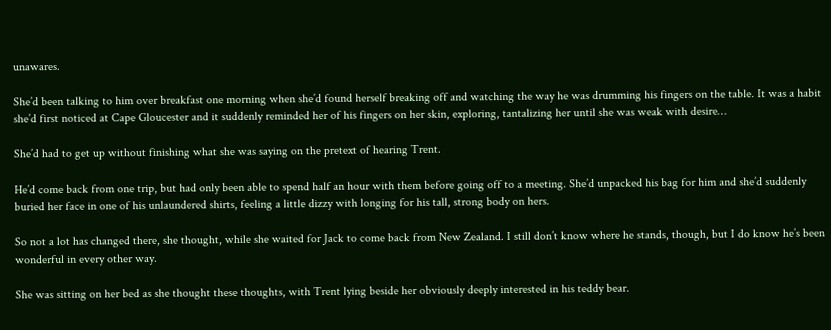unawares.

She’d been talking to him over breakfast one morning when she’d found herself breaking off and watching the way he was drumming his fingers on the table. It was a habit she’d first noticed at Cape Gloucester and it suddenly reminded her of his fingers on her skin, exploring, tantalizing her until she was weak with desire…

She’d had to get up without finishing what she was saying on the pretext of hearing Trent.

He’d come back from one trip, but had only been able to spend half an hour with them before going off to a meeting. She’d unpacked his bag for him and she’d suddenly buried her face in one of his unlaundered shirts, feeling a little dizzy with longing for his tall, strong body on hers.

So not a lot has changed there, she thought, while she waited for Jack to come back from New Zealand. I still don’t know where he stands, though, but I do know he’s been wonderful in every other way.

She was sitting on her bed as she thought these thoughts, with Trent lying beside her obviously deeply interested in his teddy bear.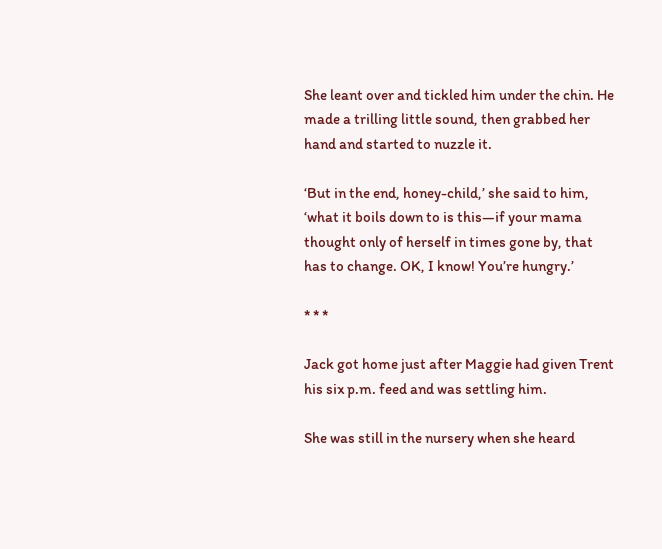She leant over and tickled him under the chin. He made a trilling little sound, then grabbed her hand and started to nuzzle it.

‘But in the end, honey-child,’ she said to him, ‘what it boils down to is this—if your mama thought only of herself in times gone by, that has to change. OK, I know! You’re hungry.’

* * *

Jack got home just after Maggie had given Trent his six p.m. feed and was settling him.

She was still in the nursery when she heard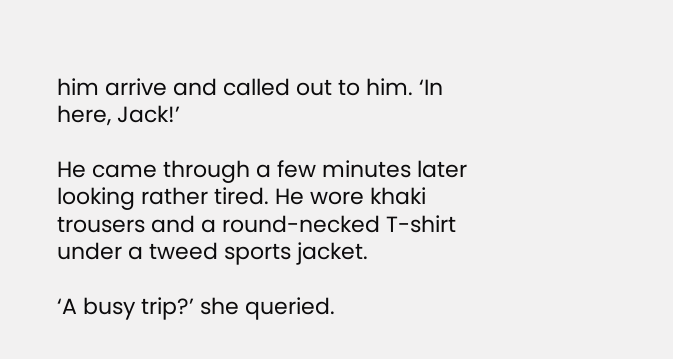him arrive and called out to him. ‘In here, Jack!’

He came through a few minutes later looking rather tired. He wore khaki trousers and a round-necked T-shirt under a tweed sports jacket.

‘A busy trip?’ she queried.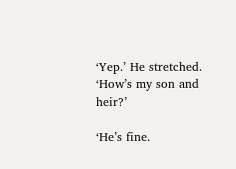‘Yep.’ He stretched. ‘How’s my son and heir?’

‘He’s fine.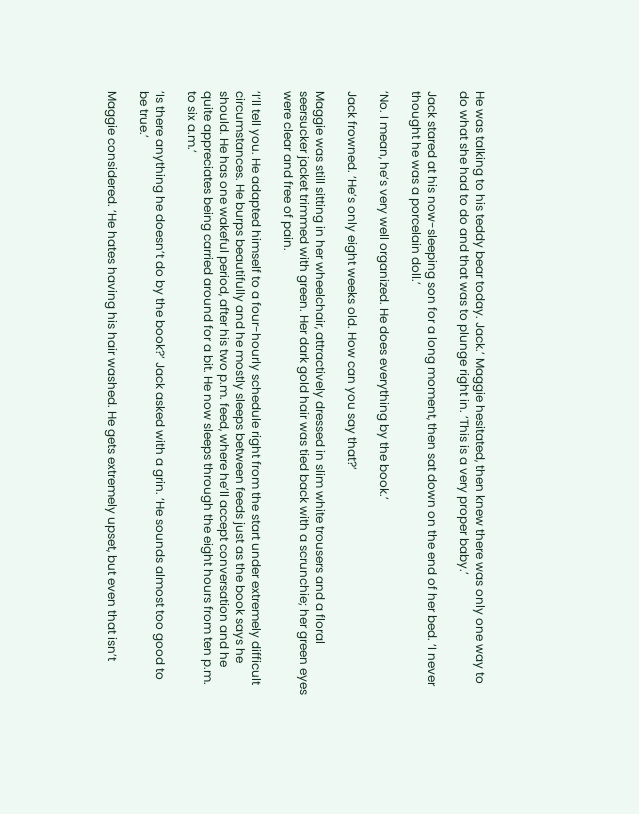He was talking to his teddy bear today. Jack.’ Maggie hesitated, then knew there was only one way to do what she had to do and that was to plunge right in. ‘This is a very proper baby.’

Jack stared at his now-sleeping son for a long moment, then sat down on the end of her bed. ‘I never thought he was a porcelain doll.’

‘No. I mean, he’s very well organized. He does everything by the book.’

Jack frowned. ‘He’s only eight weeks old. How can you say that?’

Maggie was still sitting in her wheelchair, attractively dressed in slim white trousers and a floral seersucker jacket trimmed with green. Her dark gold hair was tied back with a scrunchie; her green eyes were clear and free of pain.

‘I’ll tell you. He adapted himself to a four-hourly schedule right from the start under extremely difficult circumstances. He burps beautifully and he mostly sleeps between feeds just as the book says he should. He has one wakeful period, after his two p.m. feed, where he’ll accept conversation and he quite appreciates being carried around for a bit. He now sleeps through the eight hours from ten p.m. to six a.m.’

‘Is there anything he doesn’t do by the book?’ Jack asked with a grin. ‘He sounds almost too good to be true.’

Maggie considered. ‘He hates having his hair washed. He gets extremely upset, but even that isn’t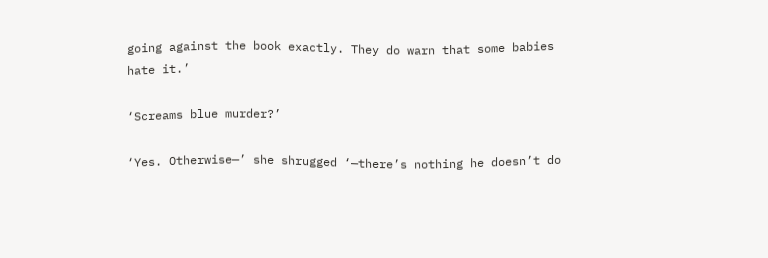going against the book exactly. They do warn that some babies hate it.’

‘Screams blue murder?’

‘Yes. Otherwise—’ she shrugged ‘—there’s nothing he doesn’t do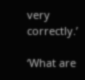very correctly.’

‘What are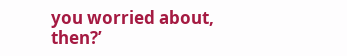you worried about, then?’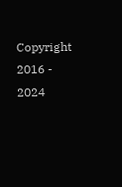Copyright 2016 - 2024